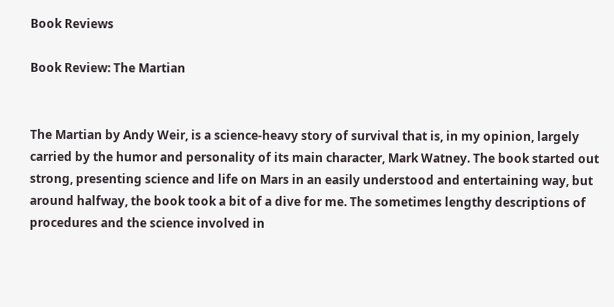Book Reviews

Book Review: The Martian


The Martian by Andy Weir, is a science-heavy story of survival that is, in my opinion, largely carried by the humor and personality of its main character, Mark Watney. The book started out strong, presenting science and life on Mars in an easily understood and entertaining way, but around halfway, the book took a bit of a dive for me. The sometimes lengthy descriptions of procedures and the science involved in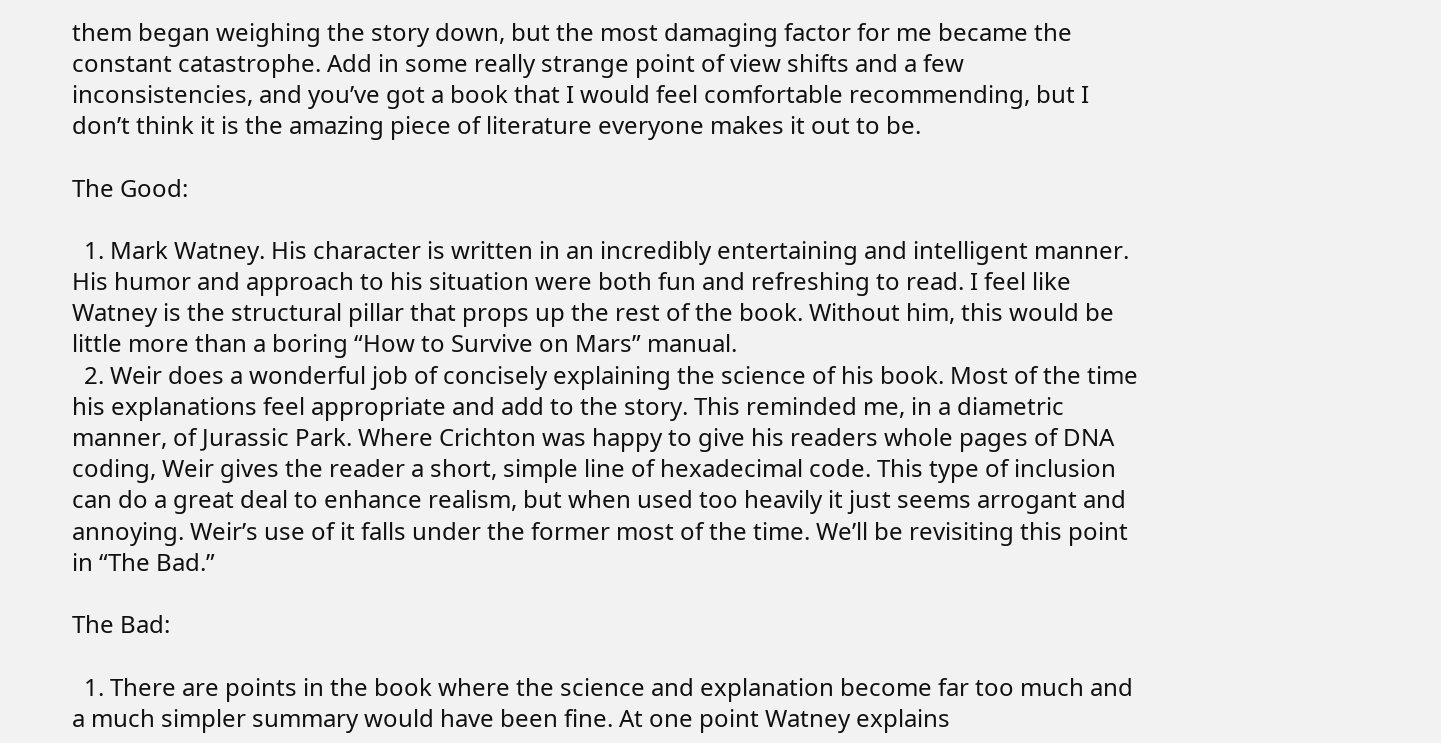them began weighing the story down, but the most damaging factor for me became the constant catastrophe. Add in some really strange point of view shifts and a few inconsistencies, and you’ve got a book that I would feel comfortable recommending, but I don’t think it is the amazing piece of literature everyone makes it out to be.

The Good:

  1. Mark Watney. His character is written in an incredibly entertaining and intelligent manner. His humor and approach to his situation were both fun and refreshing to read. I feel like Watney is the structural pillar that props up the rest of the book. Without him, this would be little more than a boring “How to Survive on Mars” manual.
  2. Weir does a wonderful job of concisely explaining the science of his book. Most of the time his explanations feel appropriate and add to the story. This reminded me, in a diametric manner, of Jurassic Park. Where Crichton was happy to give his readers whole pages of DNA coding, Weir gives the reader a short, simple line of hexadecimal code. This type of inclusion can do a great deal to enhance realism, but when used too heavily it just seems arrogant and annoying. Weir’s use of it falls under the former most of the time. We’ll be revisiting this point in “The Bad.”

The Bad:

  1. There are points in the book where the science and explanation become far too much and a much simpler summary would have been fine. At one point Watney explains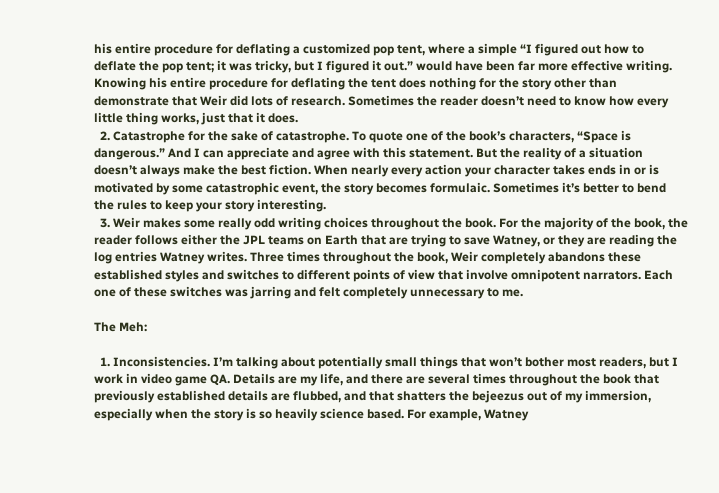his entire procedure for deflating a customized pop tent, where a simple “I figured out how to deflate the pop tent; it was tricky, but I figured it out.” would have been far more effective writing. Knowing his entire procedure for deflating the tent does nothing for the story other than demonstrate that Weir did lots of research. Sometimes the reader doesn’t need to know how every little thing works, just that it does.
  2. Catastrophe for the sake of catastrophe. To quote one of the book’s characters, “Space is dangerous.” And I can appreciate and agree with this statement. But the reality of a situation doesn’t always make the best fiction. When nearly every action your character takes ends in or is motivated by some catastrophic event, the story becomes formulaic. Sometimes it’s better to bend the rules to keep your story interesting.
  3. Weir makes some really odd writing choices throughout the book. For the majority of the book, the reader follows either the JPL teams on Earth that are trying to save Watney, or they are reading the log entries Watney writes. Three times throughout the book, Weir completely abandons these established styles and switches to different points of view that involve omnipotent narrators. Each one of these switches was jarring and felt completely unnecessary to me.

The Meh:

  1. Inconsistencies. I’m talking about potentially small things that won’t bother most readers, but I work in video game QA. Details are my life, and there are several times throughout the book that previously established details are flubbed, and that shatters the bejeezus out of my immersion, especially when the story is so heavily science based. For example, Watney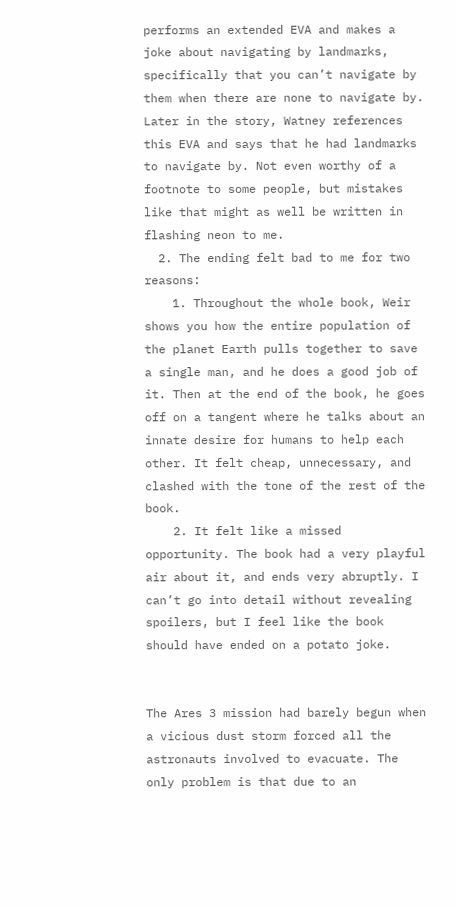performs an extended EVA and makes a joke about navigating by landmarks, specifically that you can’t navigate by them when there are none to navigate by. Later in the story, Watney references this EVA and says that he had landmarks to navigate by. Not even worthy of a footnote to some people, but mistakes like that might as well be written in flashing neon to me.
  2. The ending felt bad to me for two reasons:
    1. Throughout the whole book, Weir shows you how the entire population of the planet Earth pulls together to save a single man, and he does a good job of it. Then at the end of the book, he goes off on a tangent where he talks about an innate desire for humans to help each other. It felt cheap, unnecessary, and clashed with the tone of the rest of the book.
    2. It felt like a missed opportunity. The book had a very playful air about it, and ends very abruptly. I can’t go into detail without revealing spoilers, but I feel like the book should have ended on a potato joke.


The Ares 3 mission had barely begun when a vicious dust storm forced all the astronauts involved to evacuate. The only problem is that due to an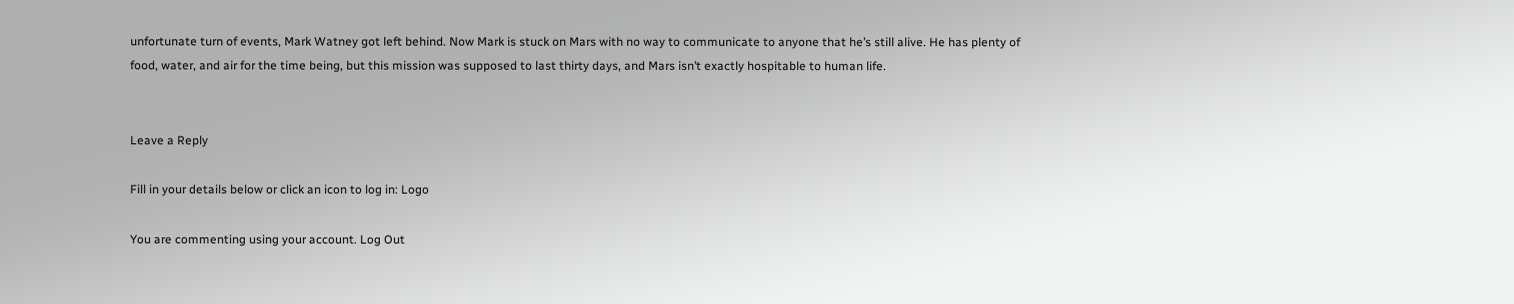unfortunate turn of events, Mark Watney got left behind. Now Mark is stuck on Mars with no way to communicate to anyone that he’s still alive. He has plenty of food, water, and air for the time being, but this mission was supposed to last thirty days, and Mars isn’t exactly hospitable to human life.


Leave a Reply

Fill in your details below or click an icon to log in: Logo

You are commenting using your account. Log Out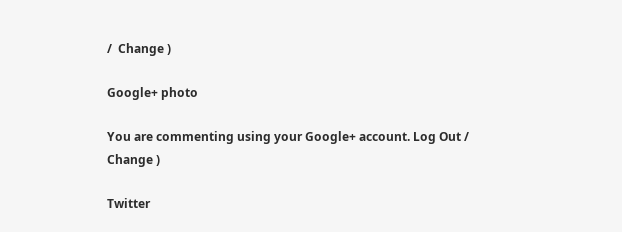/  Change )

Google+ photo

You are commenting using your Google+ account. Log Out /  Change )

Twitter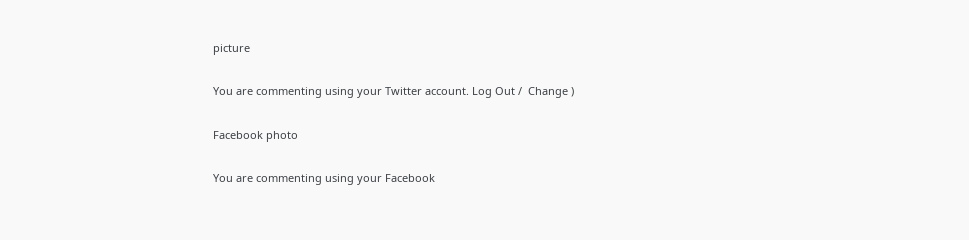picture

You are commenting using your Twitter account. Log Out /  Change )

Facebook photo

You are commenting using your Facebook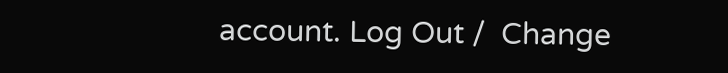account. Log Out /  Change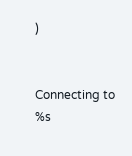)


Connecting to %s